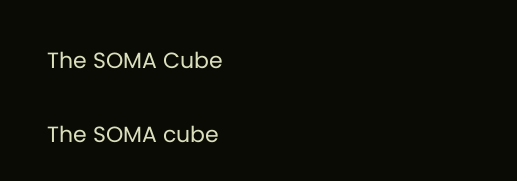The SOMA Cube

The SOMA cube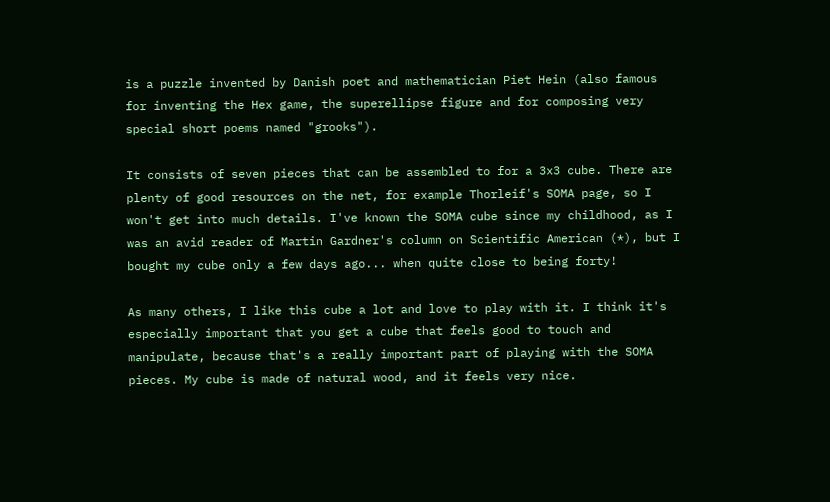is a puzzle invented by Danish poet and mathematician Piet Hein (also famous for inventing the Hex game, the superellipse figure and for composing very special short poems named "grooks").

It consists of seven pieces that can be assembled to for a 3x3 cube. There are plenty of good resources on the net, for example Thorleif's SOMA page, so I won't get into much details. I've known the SOMA cube since my childhood, as I was an avid reader of Martin Gardner's column on Scientific American (*), but I bought my cube only a few days ago... when quite close to being forty!

As many others, I like this cube a lot and love to play with it. I think it's especially important that you get a cube that feels good to touch and manipulate, because that's a really important part of playing with the SOMA pieces. My cube is made of natural wood, and it feels very nice.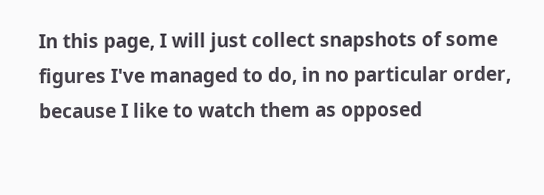In this page, I will just collect snapshots of some figures I've managed to do, in no particular order, because I like to watch them as opposed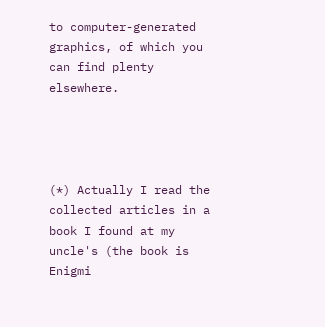to computer-generated graphics, of which you can find plenty elsewhere.




(*) Actually I read the collected articles in a book I found at my uncle's (the book is Enigmi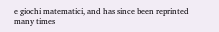e giochi matematici, and has since been reprinted many times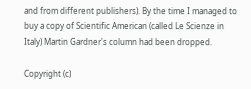and from different publishers). By the time I managed to buy a copy of Scientific American (called Le Scienze in Italy) Martin Gardner's column had been dropped.

Copyright (c)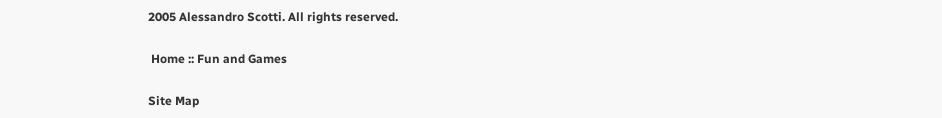2005 Alessandro Scotti. All rights reserved.

 Home :: Fun and Games

Site Map